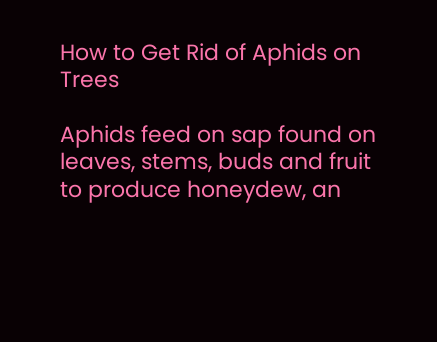How to Get Rid of Aphids on Trees

Aphids feed on sap found on leaves, stems, buds and fruit to produce honeydew, an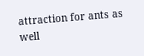attraction for ants as well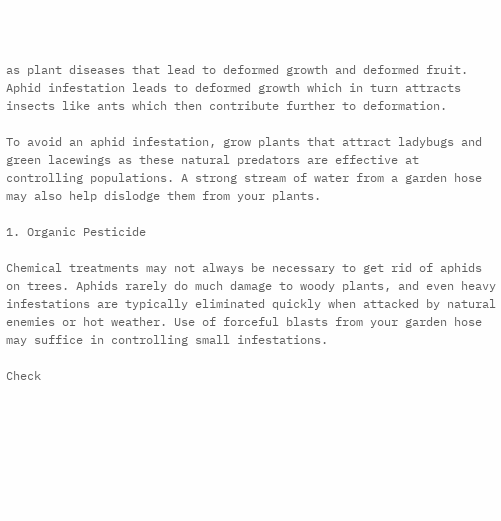as plant diseases that lead to deformed growth and deformed fruit. Aphid infestation leads to deformed growth which in turn attracts insects like ants which then contribute further to deformation.

To avoid an aphid infestation, grow plants that attract ladybugs and green lacewings as these natural predators are effective at controlling populations. A strong stream of water from a garden hose may also help dislodge them from your plants.

1. Organic Pesticide

Chemical treatments may not always be necessary to get rid of aphids on trees. Aphids rarely do much damage to woody plants, and even heavy infestations are typically eliminated quickly when attacked by natural enemies or hot weather. Use of forceful blasts from your garden hose may suffice in controlling small infestations.

Check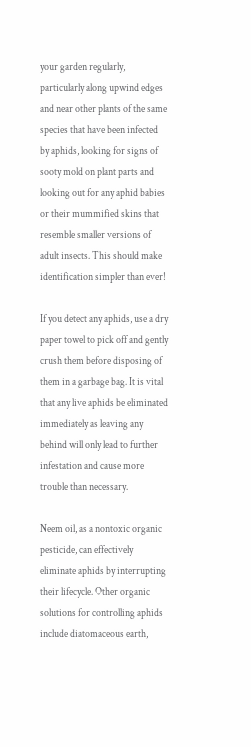your garden regularly, particularly along upwind edges and near other plants of the same species that have been infected by aphids, looking for signs of sooty mold on plant parts and looking out for any aphid babies or their mummified skins that resemble smaller versions of adult insects. This should make identification simpler than ever!

If you detect any aphids, use a dry paper towel to pick off and gently crush them before disposing of them in a garbage bag. It is vital that any live aphids be eliminated immediately as leaving any behind will only lead to further infestation and cause more trouble than necessary.

Neem oil, as a nontoxic organic pesticide, can effectively eliminate aphids by interrupting their lifecycle. Other organic solutions for controlling aphids include diatomaceous earth,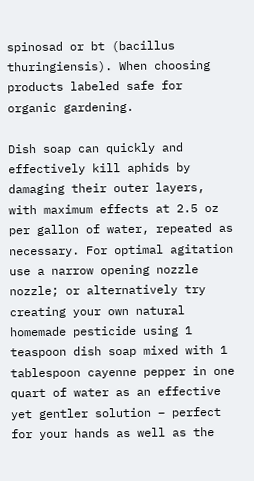spinosad or bt (bacillus thuringiensis). When choosing products labeled safe for organic gardening.

Dish soap can quickly and effectively kill aphids by damaging their outer layers, with maximum effects at 2.5 oz per gallon of water, repeated as necessary. For optimal agitation use a narrow opening nozzle nozzle; or alternatively try creating your own natural homemade pesticide using 1 teaspoon dish soap mixed with 1 tablespoon cayenne pepper in one quart of water as an effective yet gentler solution – perfect for your hands as well as the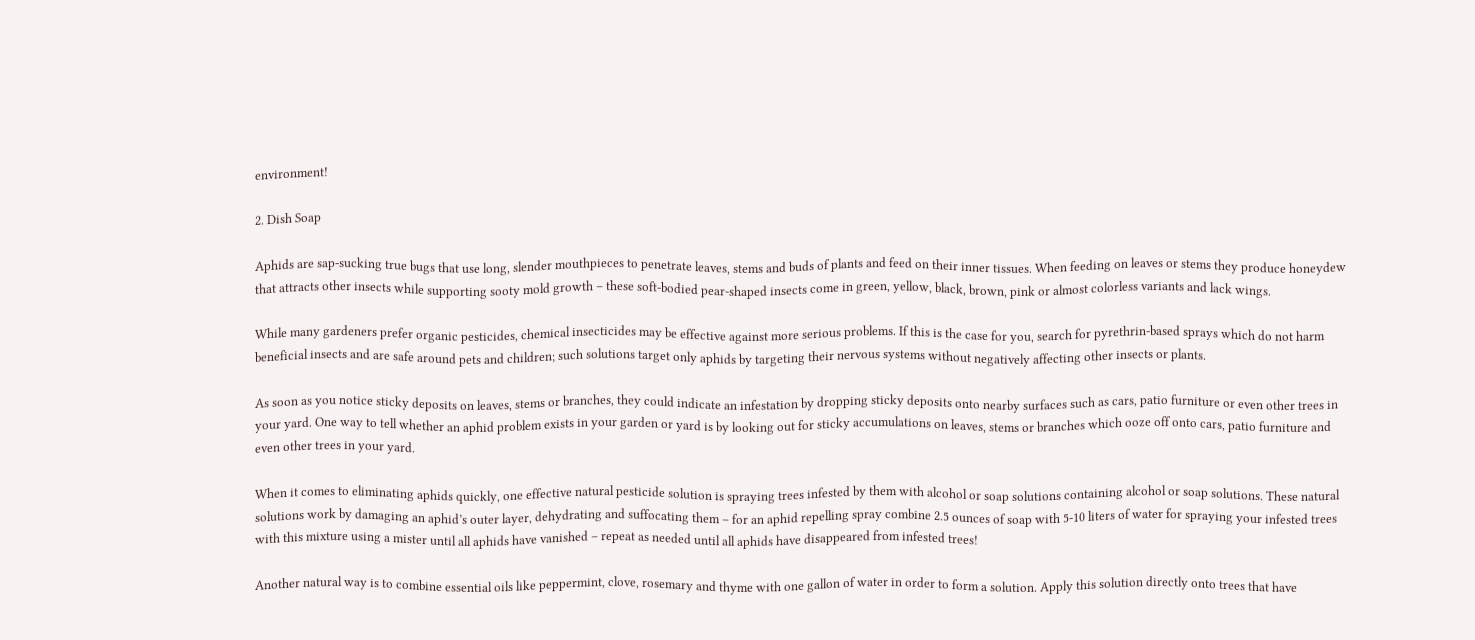environment!

2. Dish Soap

Aphids are sap-sucking true bugs that use long, slender mouthpieces to penetrate leaves, stems and buds of plants and feed on their inner tissues. When feeding on leaves or stems they produce honeydew that attracts other insects while supporting sooty mold growth – these soft-bodied pear-shaped insects come in green, yellow, black, brown, pink or almost colorless variants and lack wings.

While many gardeners prefer organic pesticides, chemical insecticides may be effective against more serious problems. If this is the case for you, search for pyrethrin-based sprays which do not harm beneficial insects and are safe around pets and children; such solutions target only aphids by targeting their nervous systems without negatively affecting other insects or plants.

As soon as you notice sticky deposits on leaves, stems or branches, they could indicate an infestation by dropping sticky deposits onto nearby surfaces such as cars, patio furniture or even other trees in your yard. One way to tell whether an aphid problem exists in your garden or yard is by looking out for sticky accumulations on leaves, stems or branches which ooze off onto cars, patio furniture and even other trees in your yard.

When it comes to eliminating aphids quickly, one effective natural pesticide solution is spraying trees infested by them with alcohol or soap solutions containing alcohol or soap solutions. These natural solutions work by damaging an aphid’s outer layer, dehydrating and suffocating them – for an aphid repelling spray combine 2.5 ounces of soap with 5-10 liters of water for spraying your infested trees with this mixture using a mister until all aphids have vanished – repeat as needed until all aphids have disappeared from infested trees!

Another natural way is to combine essential oils like peppermint, clove, rosemary and thyme with one gallon of water in order to form a solution. Apply this solution directly onto trees that have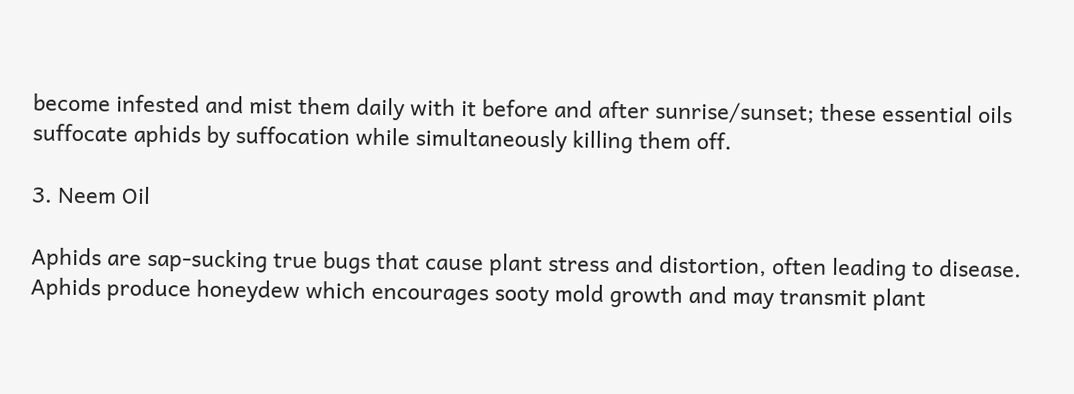become infested and mist them daily with it before and after sunrise/sunset; these essential oils suffocate aphids by suffocation while simultaneously killing them off.

3. Neem Oil

Aphids are sap-sucking true bugs that cause plant stress and distortion, often leading to disease. Aphids produce honeydew which encourages sooty mold growth and may transmit plant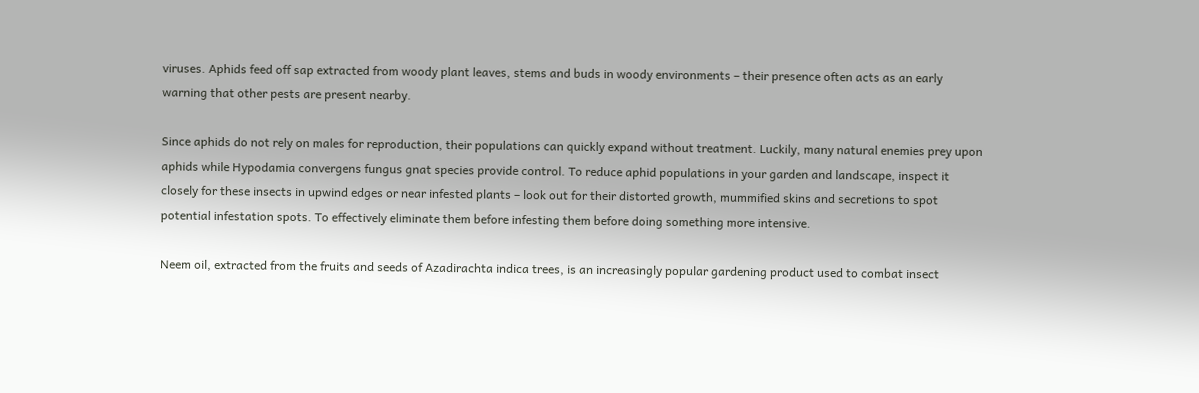viruses. Aphids feed off sap extracted from woody plant leaves, stems and buds in woody environments – their presence often acts as an early warning that other pests are present nearby.

Since aphids do not rely on males for reproduction, their populations can quickly expand without treatment. Luckily, many natural enemies prey upon aphids while Hypodamia convergens fungus gnat species provide control. To reduce aphid populations in your garden and landscape, inspect it closely for these insects in upwind edges or near infested plants – look out for their distorted growth, mummified skins and secretions to spot potential infestation spots. To effectively eliminate them before infesting them before doing something more intensive.

Neem oil, extracted from the fruits and seeds of Azadirachta indica trees, is an increasingly popular gardening product used to combat insect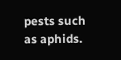pests such as aphids.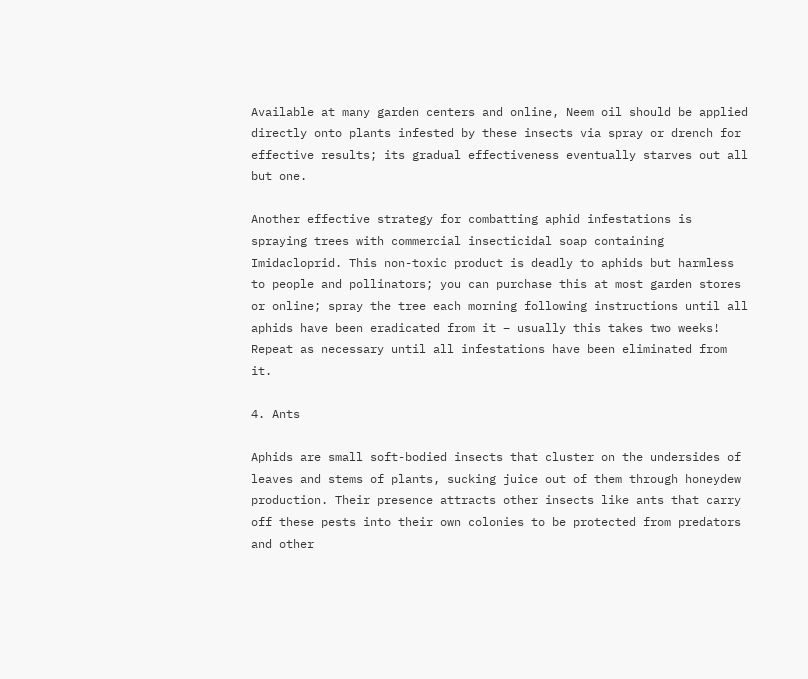Available at many garden centers and online, Neem oil should be applied directly onto plants infested by these insects via spray or drench for effective results; its gradual effectiveness eventually starves out all but one.

Another effective strategy for combatting aphid infestations is spraying trees with commercial insecticidal soap containing Imidacloprid. This non-toxic product is deadly to aphids but harmless to people and pollinators; you can purchase this at most garden stores or online; spray the tree each morning following instructions until all aphids have been eradicated from it – usually this takes two weeks! Repeat as necessary until all infestations have been eliminated from it.

4. Ants

Aphids are small soft-bodied insects that cluster on the undersides of leaves and stems of plants, sucking juice out of them through honeydew production. Their presence attracts other insects like ants that carry off these pests into their own colonies to be protected from predators and other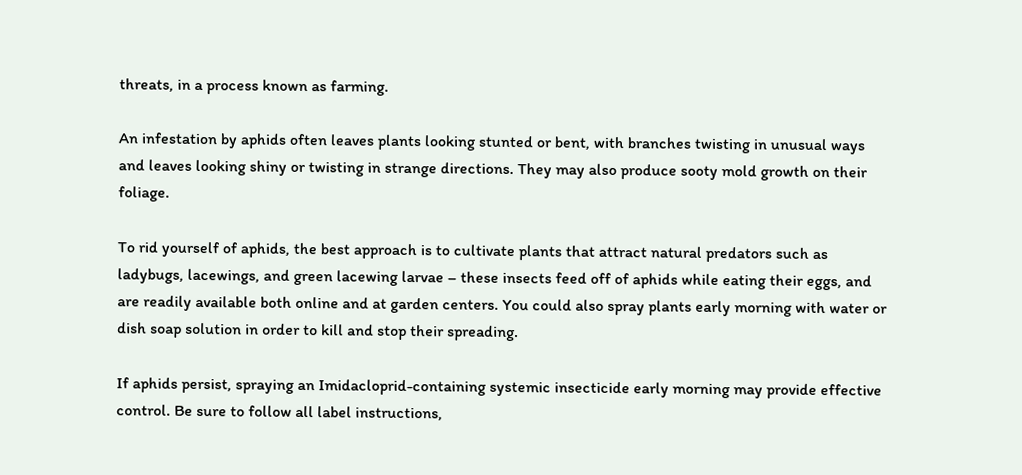threats, in a process known as farming.

An infestation by aphids often leaves plants looking stunted or bent, with branches twisting in unusual ways and leaves looking shiny or twisting in strange directions. They may also produce sooty mold growth on their foliage.

To rid yourself of aphids, the best approach is to cultivate plants that attract natural predators such as ladybugs, lacewings, and green lacewing larvae – these insects feed off of aphids while eating their eggs, and are readily available both online and at garden centers. You could also spray plants early morning with water or dish soap solution in order to kill and stop their spreading.

If aphids persist, spraying an Imidacloprid-containing systemic insecticide early morning may provide effective control. Be sure to follow all label instructions,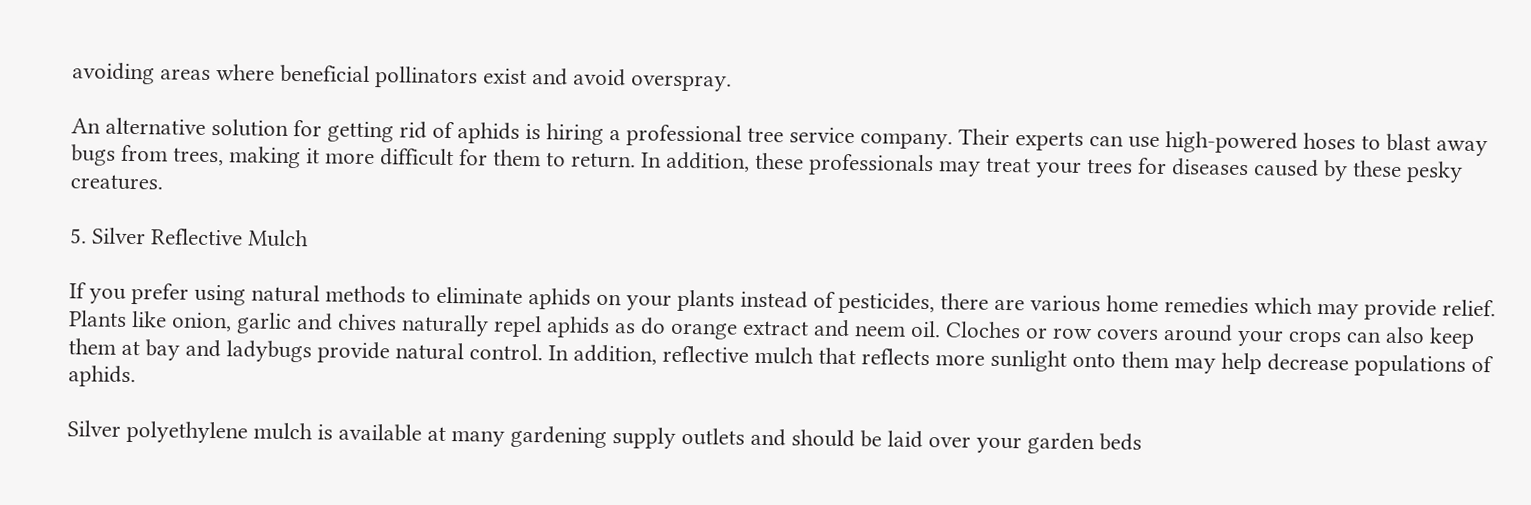avoiding areas where beneficial pollinators exist and avoid overspray.

An alternative solution for getting rid of aphids is hiring a professional tree service company. Their experts can use high-powered hoses to blast away bugs from trees, making it more difficult for them to return. In addition, these professionals may treat your trees for diseases caused by these pesky creatures.

5. Silver Reflective Mulch

If you prefer using natural methods to eliminate aphids on your plants instead of pesticides, there are various home remedies which may provide relief. Plants like onion, garlic and chives naturally repel aphids as do orange extract and neem oil. Cloches or row covers around your crops can also keep them at bay and ladybugs provide natural control. In addition, reflective mulch that reflects more sunlight onto them may help decrease populations of aphids.

Silver polyethylene mulch is available at many gardening supply outlets and should be laid over your garden beds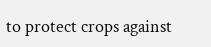to protect crops against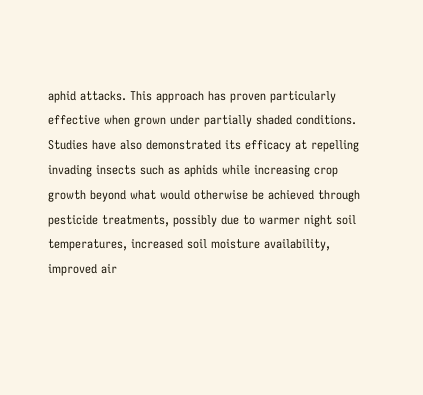aphid attacks. This approach has proven particularly effective when grown under partially shaded conditions. Studies have also demonstrated its efficacy at repelling invading insects such as aphids while increasing crop growth beyond what would otherwise be achieved through pesticide treatments, possibly due to warmer night soil temperatures, increased soil moisture availability, improved air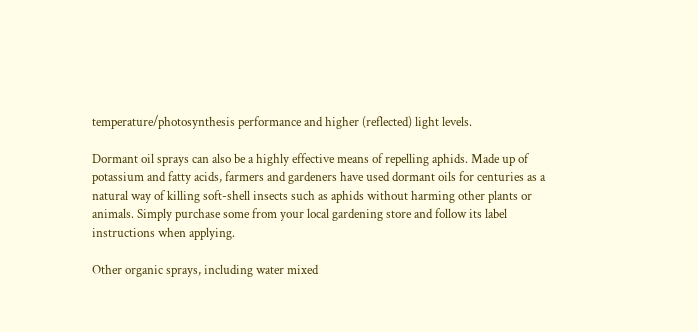temperature/photosynthesis performance and higher (reflected) light levels.

Dormant oil sprays can also be a highly effective means of repelling aphids. Made up of potassium and fatty acids, farmers and gardeners have used dormant oils for centuries as a natural way of killing soft-shell insects such as aphids without harming other plants or animals. Simply purchase some from your local gardening store and follow its label instructions when applying.

Other organic sprays, including water mixed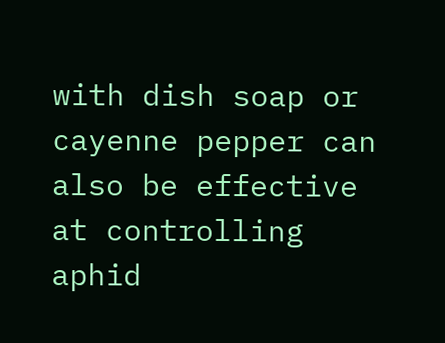with dish soap or cayenne pepper can also be effective at controlling aphid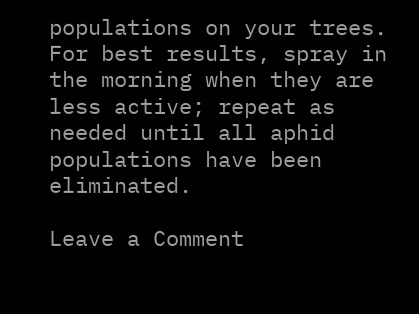populations on your trees. For best results, spray in the morning when they are less active; repeat as needed until all aphid populations have been eliminated.

Leave a Comment